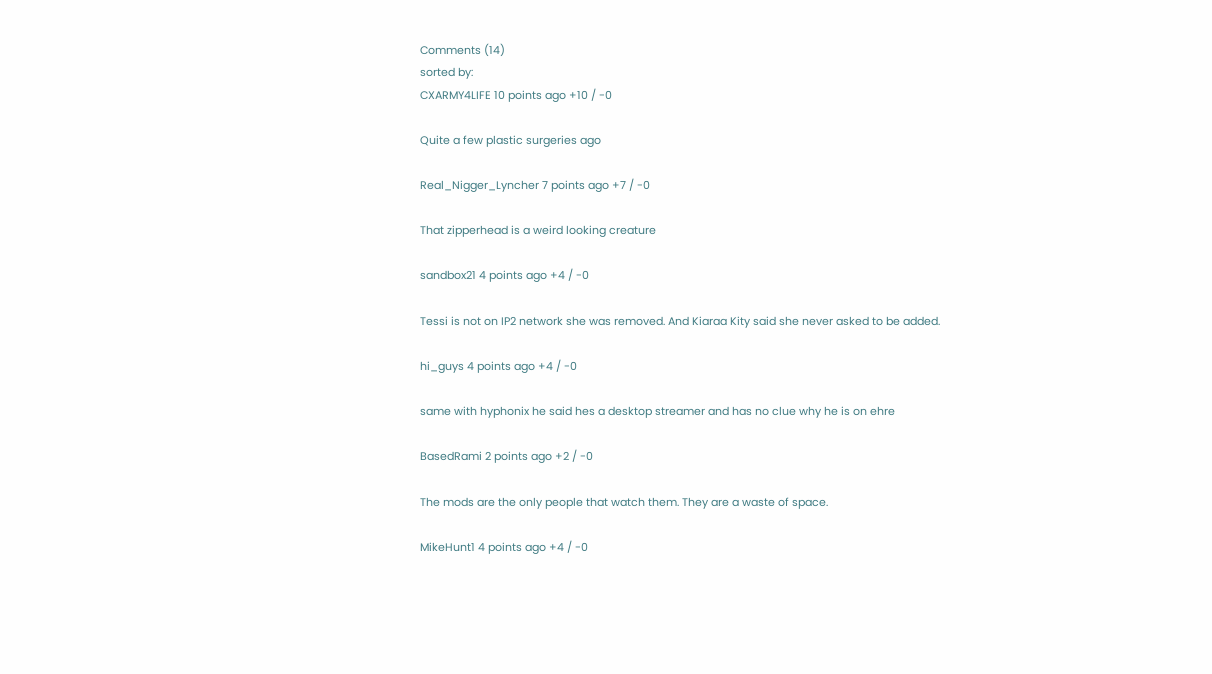Comments (14)
sorted by:
CXARMY4LIFE 10 points ago +10 / -0

Quite a few plastic surgeries ago

Real_Nigger_Lyncher 7 points ago +7 / -0

That zipperhead is a weird looking creature

sandbox21 4 points ago +4 / -0

Tessi is not on IP2 network she was removed. And Kiaraa Kity said she never asked to be added.

hi_guys 4 points ago +4 / -0

same with hyphonix he said hes a desktop streamer and has no clue why he is on ehre

BasedRami 2 points ago +2 / -0

The mods are the only people that watch them. They are a waste of space.

MikeHunt1 4 points ago +4 / -0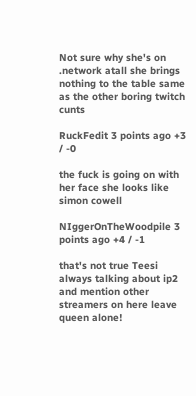Not sure why she's on .network atall she brings nothing to the table same as the other boring twitch cunts

RuckFedit 3 points ago +3 / -0

the fuck is going on with her face she looks like simon cowell

NIggerOnTheWoodpile 3 points ago +4 / -1

that's not true Teesi always talking about ip2 and mention other streamers on here leave queen alone!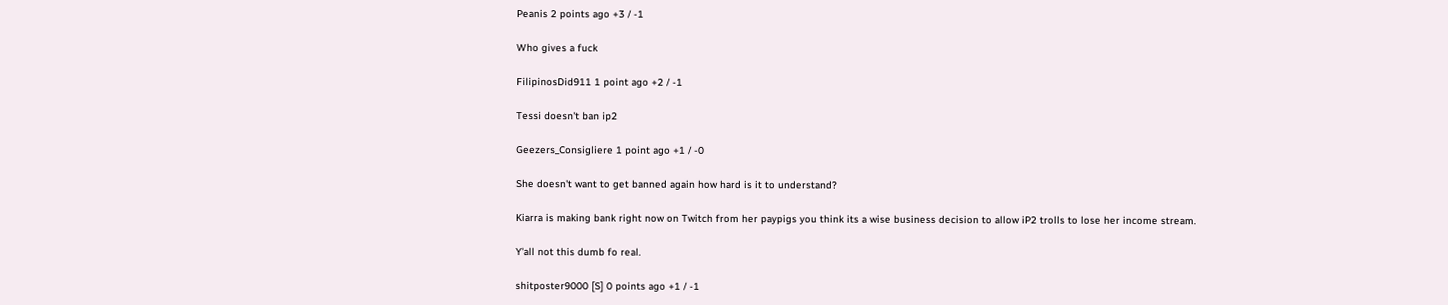Peanis 2 points ago +3 / -1

Who gives a fuck

FilipinosDid911 1 point ago +2 / -1

Tessi doesn't ban ip2

Geezers_Consigliere 1 point ago +1 / -0

She doesn't want to get banned again how hard is it to understand?

Kiarra is making bank right now on Twitch from her paypigs you think its a wise business decision to allow iP2 trolls to lose her income stream.

Y'all not this dumb fo real.

shitposter9000 [S] 0 points ago +1 / -1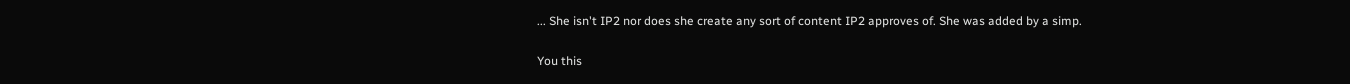... She isn't IP2 nor does she create any sort of content IP2 approves of. She was added by a simp.

You this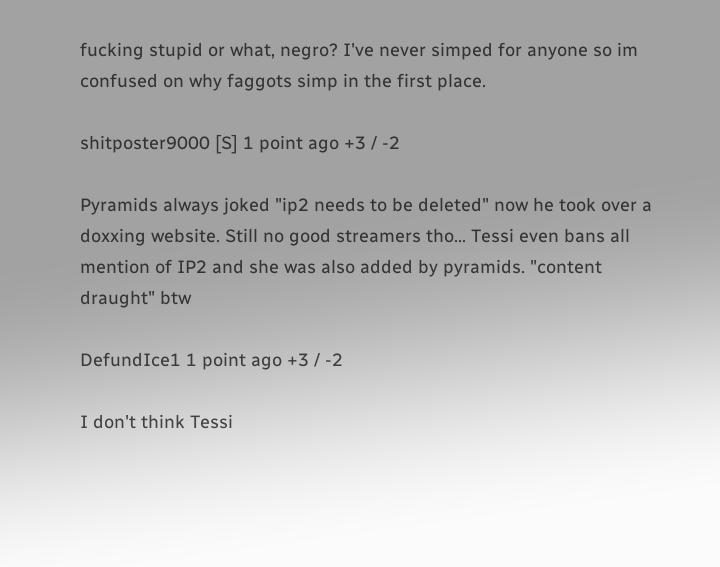fucking stupid or what, negro? I've never simped for anyone so im confused on why faggots simp in the first place.

shitposter9000 [S] 1 point ago +3 / -2

Pyramids always joked "ip2 needs to be deleted" now he took over a doxxing website. Still no good streamers tho... Tessi even bans all mention of IP2 and she was also added by pyramids. "content draught" btw

DefundIce1 1 point ago +3 / -2

I don't think Tessi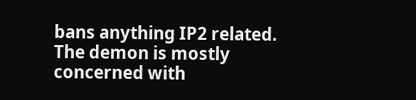bans anything IP2 related. The demon is mostly concerned with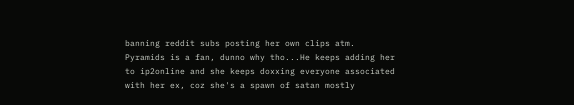banning reddit subs posting her own clips atm. Pyramids is a fan, dunno why tho...He keeps adding her to ip2online and she keeps doxxing everyone associated with her ex, coz she's a spawn of satan mostly